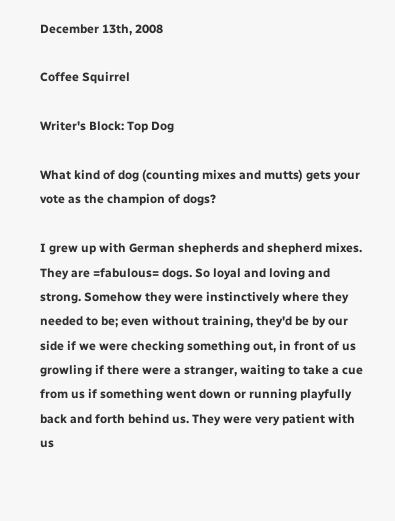December 13th, 2008

Coffee Squirrel

Writer's Block: Top Dog

What kind of dog (counting mixes and mutts) gets your vote as the champion of dogs?

I grew up with German shepherds and shepherd mixes. They are =fabulous= dogs. So loyal and loving and strong. Somehow they were instinctively where they needed to be; even without training, they'd be by our side if we were checking something out, in front of us growling if there were a stranger, waiting to take a cue from us if something went down or running playfully back and forth behind us. They were very patient with us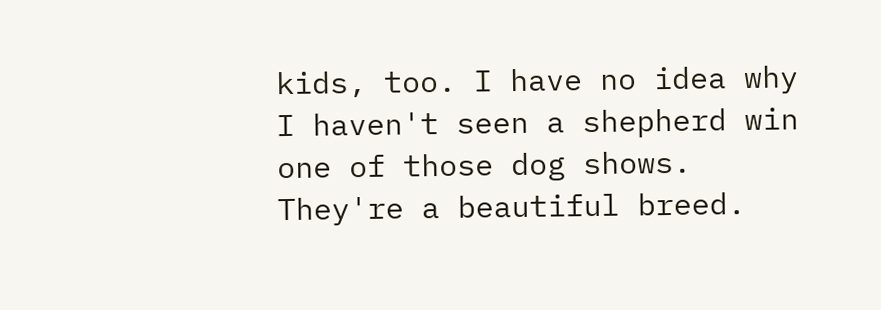kids, too. I have no idea why I haven't seen a shepherd win one of those dog shows. They're a beautiful breed.